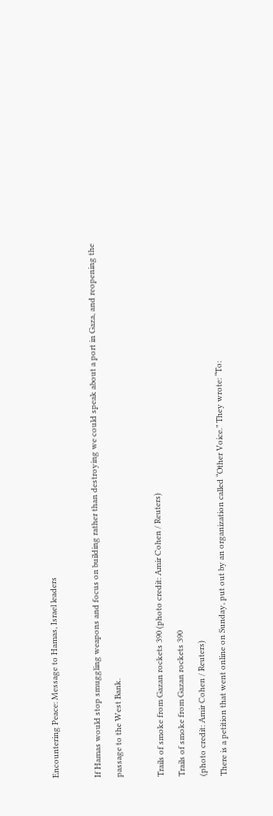Encountering Peace: Message to Hamas, Israel leaders

If Hamas would stop smuggling weapons and focus on building rather than destroying we could speak about a port in Gaza, and reopening the passage to the West Bank.

Trails of smoke from Gazan rockets 390 (photo credit: Amir Cohen / Reuters)
Trails of smoke from Gazan rockets 390
(photo credit: Amir Cohen / Reuters)
There is a petition that went online on Sunday, put out by an organization called “Other Voice.” They wrote: “To: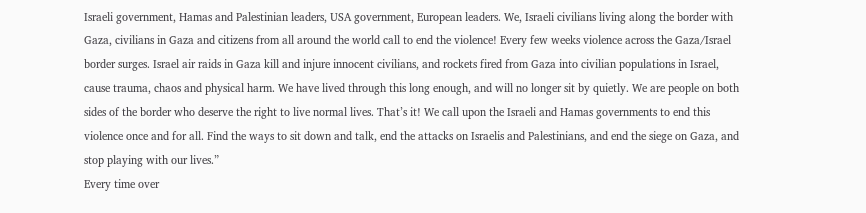Israeli government, Hamas and Palestinian leaders, USA government, European leaders. We, Israeli civilians living along the border with Gaza, civilians in Gaza and citizens from all around the world call to end the violence! Every few weeks violence across the Gaza/Israel border surges. Israel air raids in Gaza kill and injure innocent civilians, and rockets fired from Gaza into civilian populations in Israel, cause trauma, chaos and physical harm. We have lived through this long enough, and will no longer sit by quietly. We are people on both sides of the border who deserve the right to live normal lives. That’s it! We call upon the Israeli and Hamas governments to end this violence once and for all. Find the ways to sit down and talk, end the attacks on Israelis and Palestinians, and end the siege on Gaza, and stop playing with our lives.”
Every time over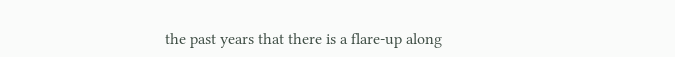the past years that there is a flare-up along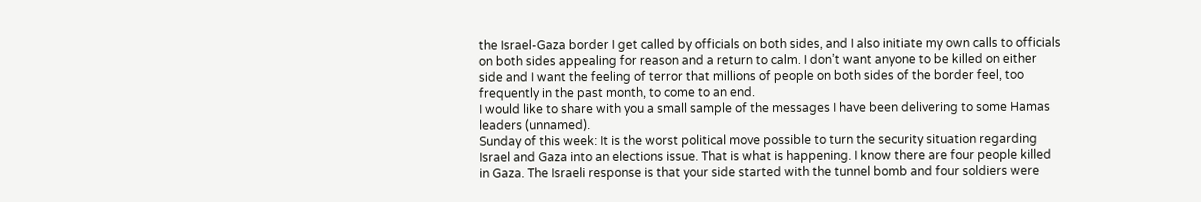the Israel-Gaza border I get called by officials on both sides, and I also initiate my own calls to officials on both sides appealing for reason and a return to calm. I don’t want anyone to be killed on either side and I want the feeling of terror that millions of people on both sides of the border feel, too frequently in the past month, to come to an end.
I would like to share with you a small sample of the messages I have been delivering to some Hamas leaders (unnamed).
Sunday of this week: It is the worst political move possible to turn the security situation regarding Israel and Gaza into an elections issue. That is what is happening. I know there are four people killed in Gaza. The Israeli response is that your side started with the tunnel bomb and four soldiers were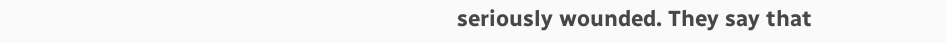seriously wounded. They say that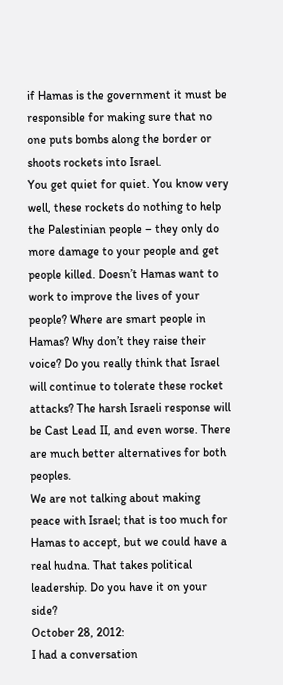if Hamas is the government it must be responsible for making sure that no one puts bombs along the border or shoots rockets into Israel.
You get quiet for quiet. You know very well, these rockets do nothing to help the Palestinian people – they only do more damage to your people and get people killed. Doesn’t Hamas want to work to improve the lives of your people? Where are smart people in Hamas? Why don’t they raise their voice? Do you really think that Israel will continue to tolerate these rocket attacks? The harsh Israeli response will be Cast Lead II, and even worse. There are much better alternatives for both peoples.
We are not talking about making peace with Israel; that is too much for Hamas to accept, but we could have a real hudna. That takes political leadership. Do you have it on your side?
October 28, 2012:
I had a conversation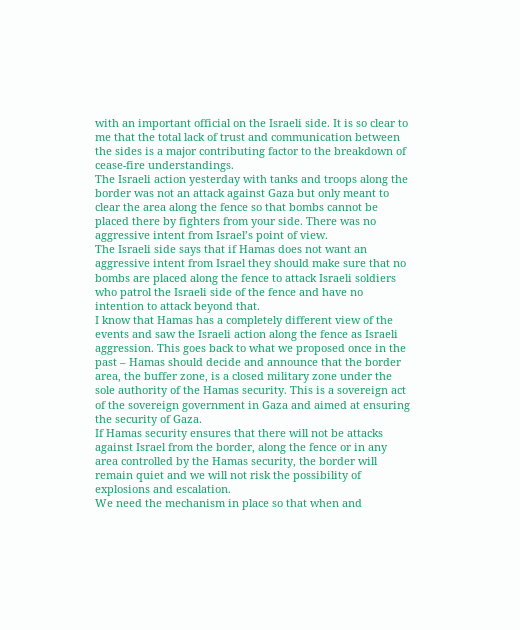with an important official on the Israeli side. It is so clear to me that the total lack of trust and communication between the sides is a major contributing factor to the breakdown of cease-fire understandings.
The Israeli action yesterday with tanks and troops along the border was not an attack against Gaza but only meant to clear the area along the fence so that bombs cannot be placed there by fighters from your side. There was no aggressive intent from Israel’s point of view.
The Israeli side says that if Hamas does not want an aggressive intent from Israel they should make sure that no bombs are placed along the fence to attack Israeli soldiers who patrol the Israeli side of the fence and have no intention to attack beyond that.
I know that Hamas has a completely different view of the events and saw the Israeli action along the fence as Israeli aggression. This goes back to what we proposed once in the past – Hamas should decide and announce that the border area, the buffer zone, is a closed military zone under the sole authority of the Hamas security. This is a sovereign act of the sovereign government in Gaza and aimed at ensuring the security of Gaza.
If Hamas security ensures that there will not be attacks against Israel from the border, along the fence or in any area controlled by the Hamas security, the border will remain quiet and we will not risk the possibility of explosions and escalation.
We need the mechanism in place so that when and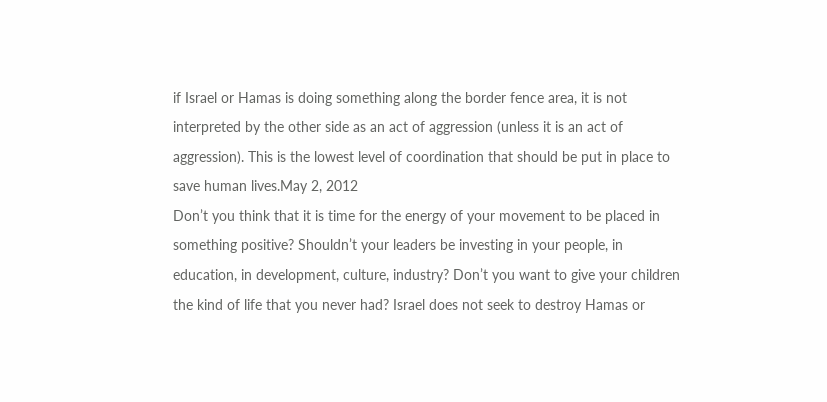if Israel or Hamas is doing something along the border fence area, it is not interpreted by the other side as an act of aggression (unless it is an act of aggression). This is the lowest level of coordination that should be put in place to save human lives.May 2, 2012
Don’t you think that it is time for the energy of your movement to be placed in something positive? Shouldn’t your leaders be investing in your people, in education, in development, culture, industry? Don’t you want to give your children the kind of life that you never had? Israel does not seek to destroy Hamas or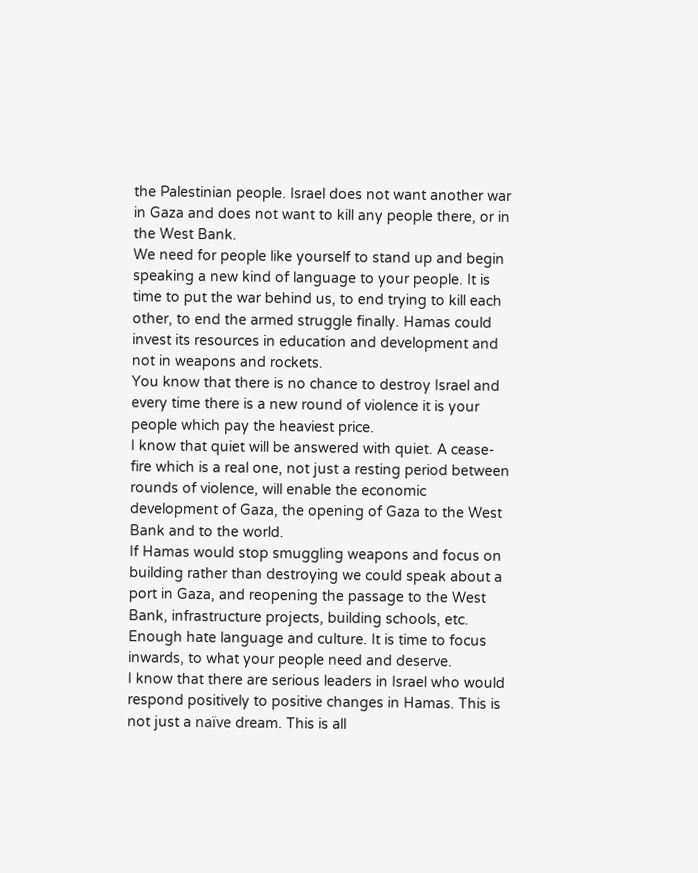the Palestinian people. Israel does not want another war in Gaza and does not want to kill any people there, or in the West Bank.
We need for people like yourself to stand up and begin speaking a new kind of language to your people. It is time to put the war behind us, to end trying to kill each other, to end the armed struggle finally. Hamas could invest its resources in education and development and not in weapons and rockets.
You know that there is no chance to destroy Israel and every time there is a new round of violence it is your people which pay the heaviest price.
I know that quiet will be answered with quiet. A cease-fire which is a real one, not just a resting period between rounds of violence, will enable the economic development of Gaza, the opening of Gaza to the West Bank and to the world.
If Hamas would stop smuggling weapons and focus on building rather than destroying we could speak about a port in Gaza, and reopening the passage to the West Bank, infrastructure projects, building schools, etc. Enough hate language and culture. It is time to focus inwards, to what your people need and deserve.
I know that there are serious leaders in Israel who would respond positively to positive changes in Hamas. This is not just a naïve dream. This is all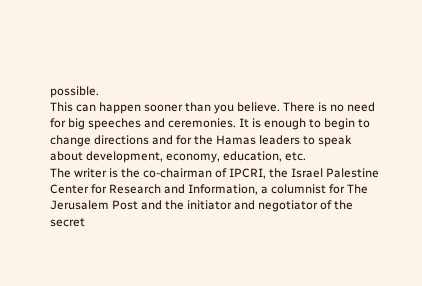possible.
This can happen sooner than you believe. There is no need for big speeches and ceremonies. It is enough to begin to change directions and for the Hamas leaders to speak about development, economy, education, etc.
The writer is the co-chairman of IPCRI, the Israel Palestine Center for Research and Information, a columnist for The Jerusalem Post and the initiator and negotiator of the secret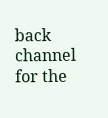back channel for the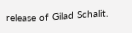release of Gilad Schalit.